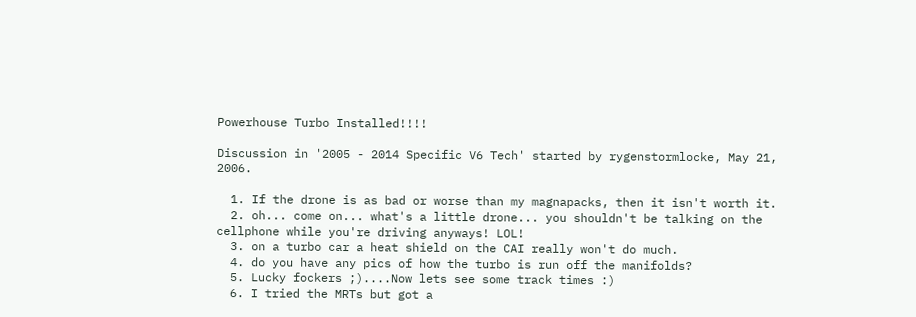Powerhouse Turbo Installed!!!!

Discussion in '2005 - 2014 Specific V6 Tech' started by rygenstormlocke, May 21, 2006.

  1. If the drone is as bad or worse than my magnapacks, then it isn't worth it.
  2. oh... come on... what's a little drone... you shouldn't be talking on the cellphone while you're driving anyways! LOL!
  3. on a turbo car a heat shield on the CAI really won't do much.
  4. do you have any pics of how the turbo is run off the manifolds?
  5. Lucky fockers ;)....Now lets see some track times :)
  6. I tried the MRTs but got a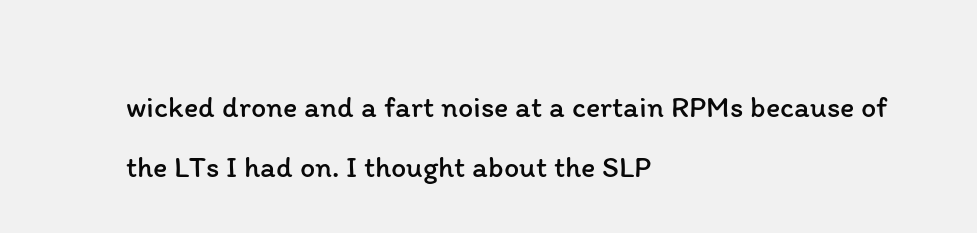wicked drone and a fart noise at a certain RPMs because of the LTs I had on. I thought about the SLP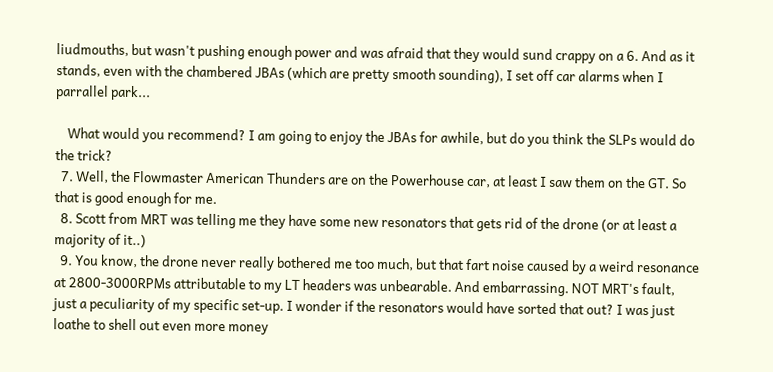liudmouths, but wasn't pushing enough power and was afraid that they would sund crappy on a 6. And as it stands, even with the chambered JBAs (which are pretty smooth sounding), I set off car alarms when I parrallel park...

    What would you recommend? I am going to enjoy the JBAs for awhile, but do you think the SLPs would do the trick?
  7. Well, the Flowmaster American Thunders are on the Powerhouse car, at least I saw them on the GT. So that is good enough for me.
  8. Scott from MRT was telling me they have some new resonators that gets rid of the drone (or at least a majority of it..)
  9. You know, the drone never really bothered me too much, but that fart noise caused by a weird resonance at 2800-3000RPMs attributable to my LT headers was unbearable. And embarrassing. NOT MRT's fault, just a peculiarity of my specific set-up. I wonder if the resonators would have sorted that out? I was just loathe to shell out even more money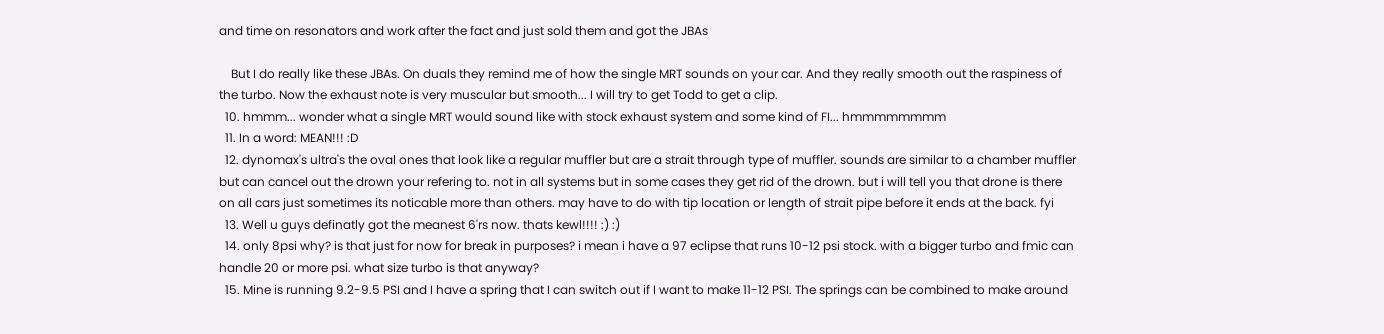and time on resonators and work after the fact and just sold them and got the JBAs

    But I do really like these JBAs. On duals they remind me of how the single MRT sounds on your car. And they really smooth out the raspiness of the turbo. Now the exhaust note is very muscular but smooth... I will try to get Todd to get a clip.
  10. hmmm... wonder what a single MRT would sound like with stock exhaust system and some kind of FI... hmmmmmmmm
  11. In a word: MEAN!!! :D
  12. dynomax's ultra's the oval ones that look like a regular muffler but are a strait through type of muffler. sounds are similar to a chamber muffler but can cancel out the drown your refering to. not in all systems but in some cases they get rid of the drown. but i will tell you that drone is there on all cars just sometimes its noticable more than others. may have to do with tip location or length of strait pipe before it ends at the back. fyi
  13. Well u guys definatly got the meanest 6'rs now. thats kewl!!!! :) :)
  14. only 8psi why? is that just for now for break in purposes? i mean i have a 97 eclipse that runs 10-12 psi stock. with a bigger turbo and fmic can handle 20 or more psi. what size turbo is that anyway?
  15. Mine is running 9.2-9.5 PSI and I have a spring that I can switch out if I want to make 11-12 PSI. The springs can be combined to make around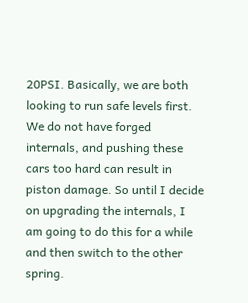20PSI. Basically, we are both looking to run safe levels first. We do not have forged internals, and pushing these cars too hard can result in piston damage. So until I decide on upgrading the internals, I am going to do this for a while and then switch to the other spring.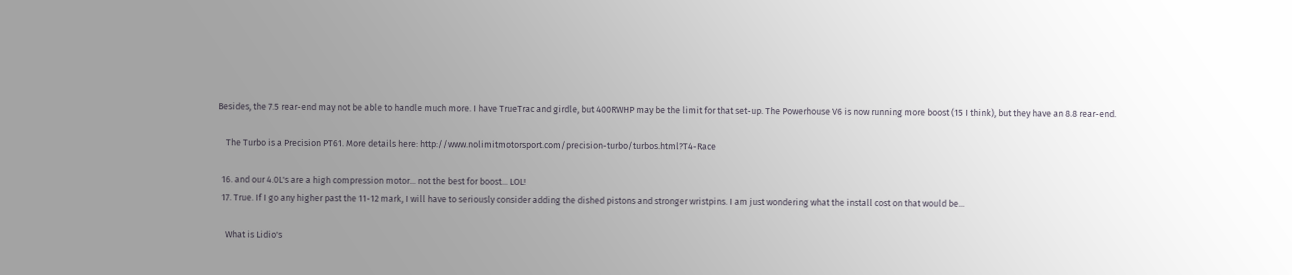Besides, the 7.5 rear-end may not be able to handle much more. I have TrueTrac and girdle, but 400RWHP may be the limit for that set-up. The Powerhouse V6 is now running more boost (15 I think), but they have an 8.8 rear-end.

    The Turbo is a Precision PT61. More details here: http://www.nolimitmotorsport.com/precision-turbo/turbos.html?T4-Race

  16. and our 4.0L's are a high compression motor... not the best for boost... LOL!
  17. True. If I go any higher past the 11-12 mark, I will have to seriously consider adding the dished pistons and stronger wristpins. I am just wondering what the install cost on that would be...

    What is Lidio's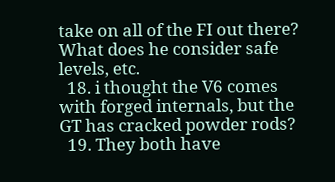take on all of the FI out there? What does he consider safe levels, etc.
  18. i thought the V6 comes with forged internals, but the GT has cracked powder rods?
  19. They both have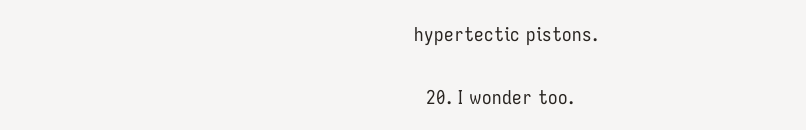hypertectic pistons.

  20. I wonder too.